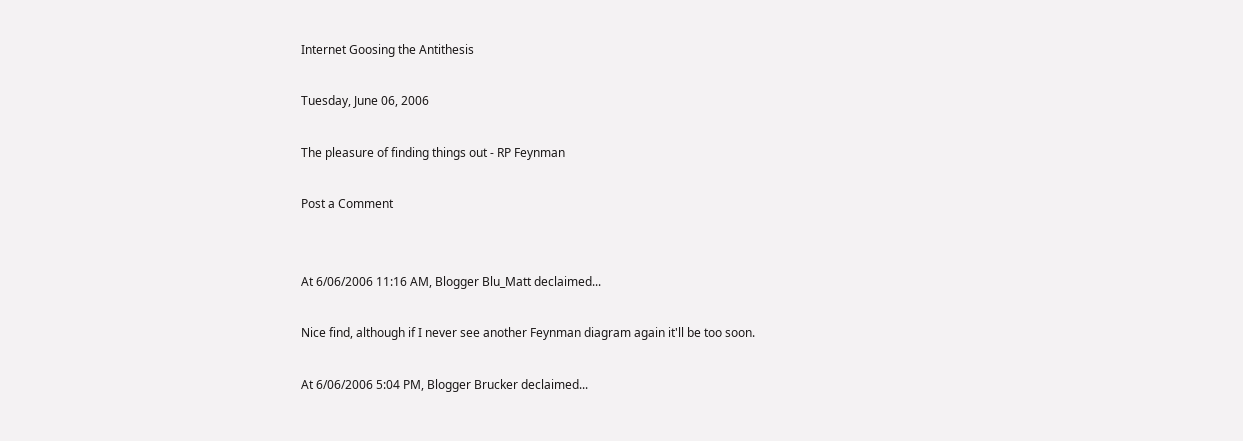Internet Goosing the Antithesis

Tuesday, June 06, 2006

The pleasure of finding things out - RP Feynman

Post a Comment


At 6/06/2006 11:16 AM, Blogger Blu_Matt declaimed...

Nice find, although if I never see another Feynman diagram again it'll be too soon.

At 6/06/2006 5:04 PM, Blogger Brucker declaimed...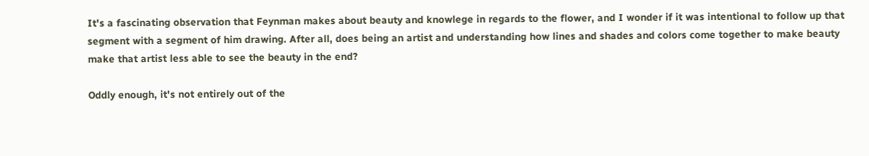It's a fascinating observation that Feynman makes about beauty and knowlege in regards to the flower, and I wonder if it was intentional to follow up that segment with a segment of him drawing. After all, does being an artist and understanding how lines and shades and colors come together to make beauty make that artist less able to see the beauty in the end?

Oddly enough, it's not entirely out of the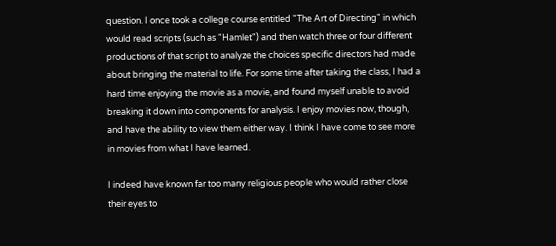question. I once took a college course entitled "The Art of Directing" in which would read scripts (such as "Hamlet") and then watch three or four different productions of that script to analyze the choices specific directors had made about bringing the material to life. For some time after taking the class, I had a hard time enjoying the movie as a movie, and found myself unable to avoid breaking it down into components for analysis. I enjoy movies now, though, and have the ability to view them either way. I think I have come to see more in movies from what I have learned.

I indeed have known far too many religious people who would rather close their eyes to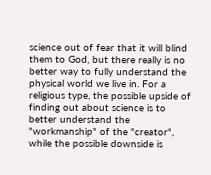science out of fear that it will blind them to God, but there really is no better way to fully understand the physical world we live in. For a religious type, the possible upside of finding out about science is to better understand the "workmanship" of the "creator", while the possible downside is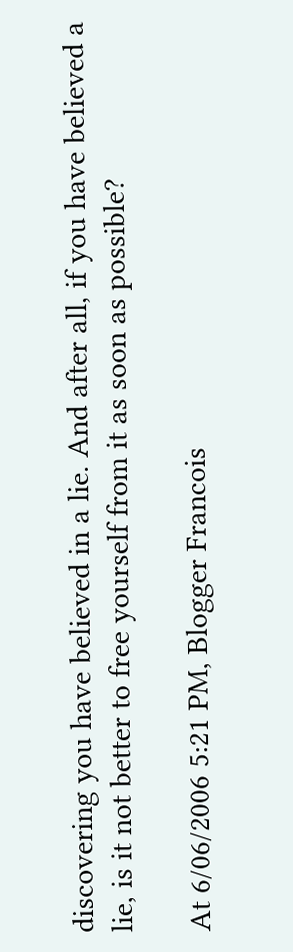discovering you have believed in a lie. And after all, if you have believed a lie, is it not better to free yourself from it as soon as possible?

At 6/06/2006 5:21 PM, Blogger Francois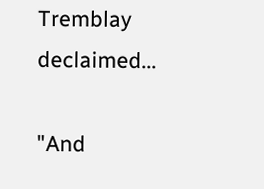Tremblay declaimed...

"And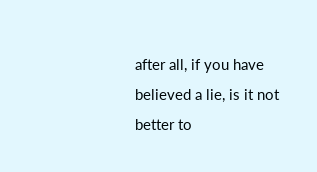after all, if you have believed a lie, is it not better to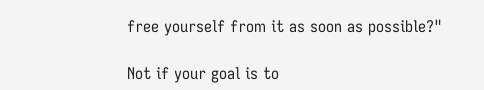free yourself from it as soon as possible?"

Not if your goal is to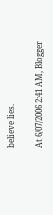believe lies.

At 6/07/2006 2:41 AM, Blogger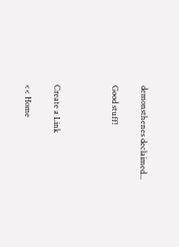demonsthenes declaimed...

Good stuff!



Create a Link

<< Home